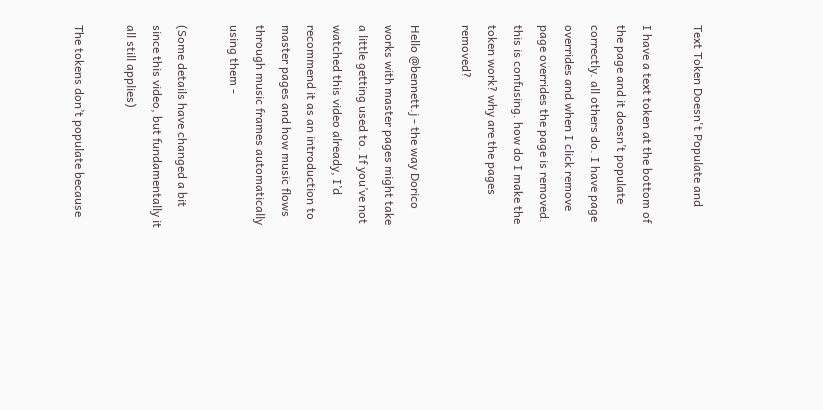Text Token Doesn't Populate and

I have a text token at the bottom of the page and it doesn’t populate correctly. all others do. I have page overrides and when I click remove page overrides the page is removed. this is confusing. how do I make the token work? why are the pages removed?

Hello @bennett.j - the way Dorico works with master pages might take a little getting used to. If you’ve not watched this video already, I’d recommend it as an introduction to master pages and how music flows through music frames automatically using them -

(Some details have changed a bit since this video, but fundamentally it all still applies)

The tokens don’t populate because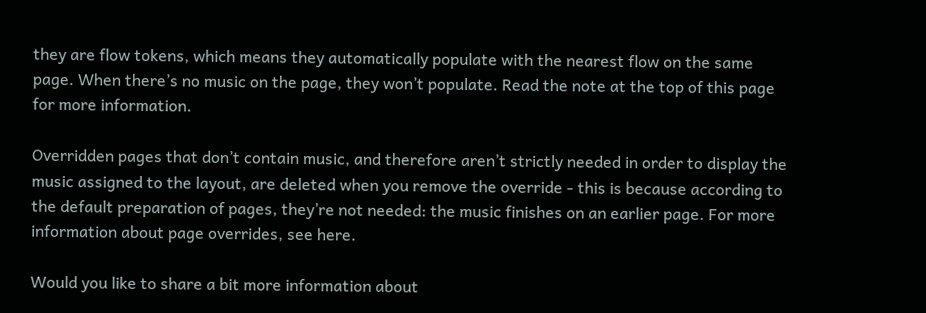they are flow tokens, which means they automatically populate with the nearest flow on the same page. When there’s no music on the page, they won’t populate. Read the note at the top of this page for more information.

Overridden pages that don’t contain music, and therefore aren’t strictly needed in order to display the music assigned to the layout, are deleted when you remove the override - this is because according to the default preparation of pages, they’re not needed: the music finishes on an earlier page. For more information about page overrides, see here.

Would you like to share a bit more information about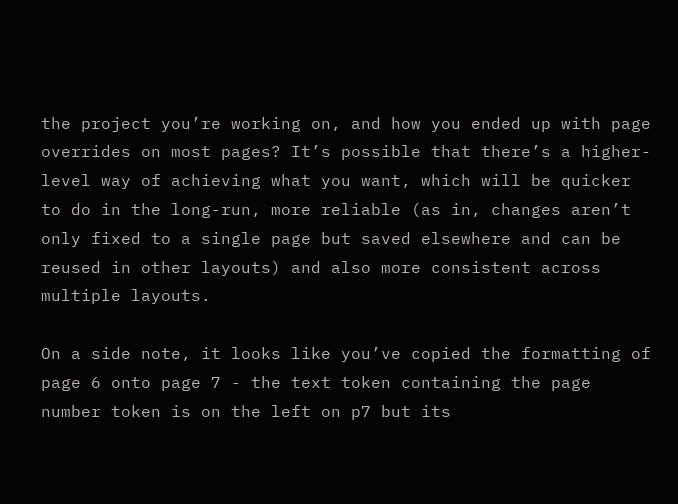the project you’re working on, and how you ended up with page overrides on most pages? It’s possible that there’s a higher-level way of achieving what you want, which will be quicker to do in the long-run, more reliable (as in, changes aren’t only fixed to a single page but saved elsewhere and can be reused in other layouts) and also more consistent across multiple layouts.

On a side note, it looks like you’ve copied the formatting of page 6 onto page 7 - the text token containing the page number token is on the left on p7 but its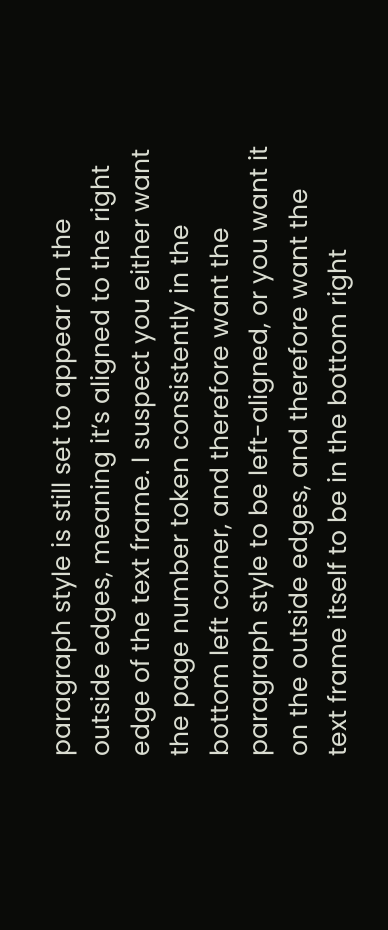paragraph style is still set to appear on the outside edges, meaning it’s aligned to the right edge of the text frame. I suspect you either want the page number token consistently in the bottom left corner, and therefore want the paragraph style to be left-aligned, or you want it on the outside edges, and therefore want the text frame itself to be in the bottom right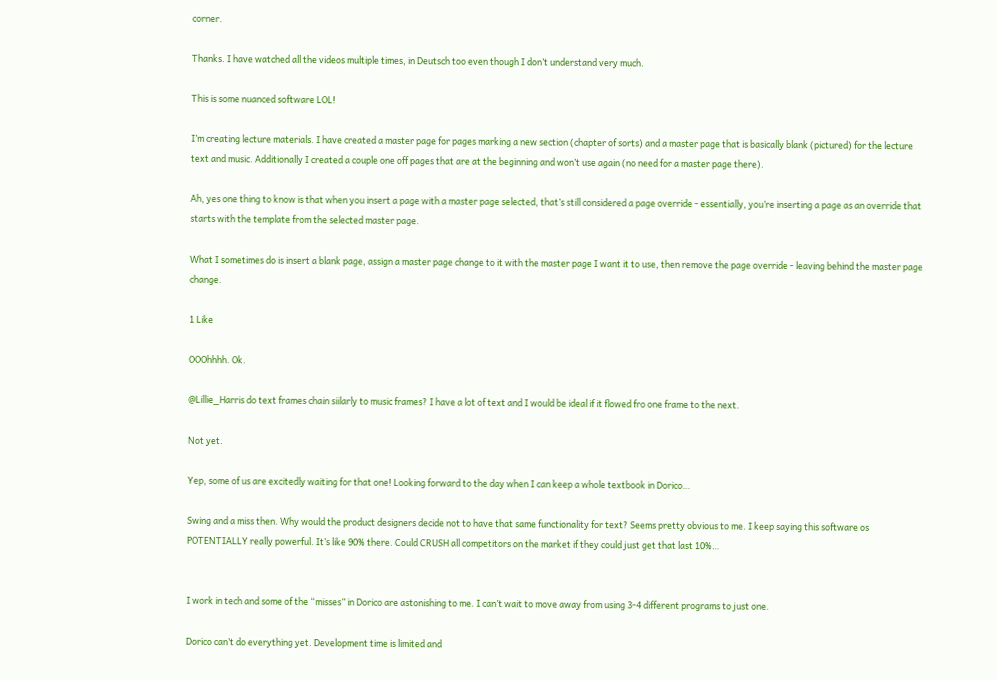corner.

Thanks. I have watched all the videos multiple times, in Deutsch too even though I don’t understand very much.

This is some nuanced software LOL!

I’m creating lecture materials. I have created a master page for pages marking a new section (chapter of sorts) and a master page that is basically blank (pictured) for the lecture text and music. Additionally I created a couple one off pages that are at the beginning and won’t use again (no need for a master page there).

Ah, yes one thing to know is that when you insert a page with a master page selected, that’s still considered a page override - essentially, you’re inserting a page as an override that starts with the template from the selected master page.

What I sometimes do is insert a blank page, assign a master page change to it with the master page I want it to use, then remove the page override - leaving behind the master page change.

1 Like

OOOhhhh. Ok.

@Lillie_Harris do text frames chain siilarly to music frames? I have a lot of text and I would be ideal if it flowed fro one frame to the next.

Not yet.

Yep, some of us are excitedly waiting for that one! Looking forward to the day when I can keep a whole textbook in Dorico…

Swing and a miss then. Why would the product designers decide not to have that same functionality for text? Seems pretty obvious to me. I keep saying this software os POTENTIALLY really powerful. It’s like 90% there. Could CRUSH all competitors on the market if they could just get that last 10%…


I work in tech and some of the “misses” in Dorico are astonishing to me. I can’t wait to move away from using 3-4 different programs to just one.

Dorico can’t do everything yet. Development time is limited and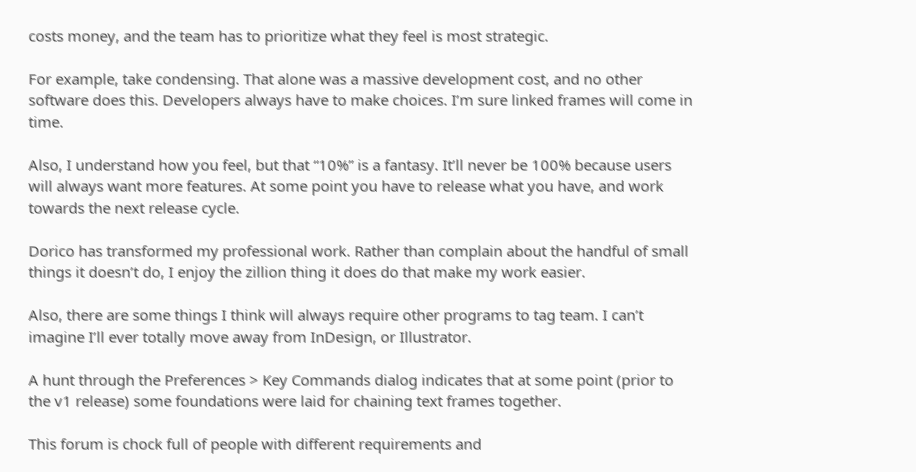costs money, and the team has to prioritize what they feel is most strategic.

For example, take condensing. That alone was a massive development cost, and no other software does this. Developers always have to make choices. I’m sure linked frames will come in time.

Also, I understand how you feel, but that “10%” is a fantasy. It’ll never be 100% because users will always want more features. At some point you have to release what you have, and work towards the next release cycle.

Dorico has transformed my professional work. Rather than complain about the handful of small things it doesn’t do, I enjoy the zillion thing it does do that make my work easier.

Also, there are some things I think will always require other programs to tag team. I can’t imagine I’ll ever totally move away from InDesign, or Illustrator.

A hunt through the Preferences > Key Commands dialog indicates that at some point (prior to the v1 release) some foundations were laid for chaining text frames together.

This forum is chock full of people with different requirements and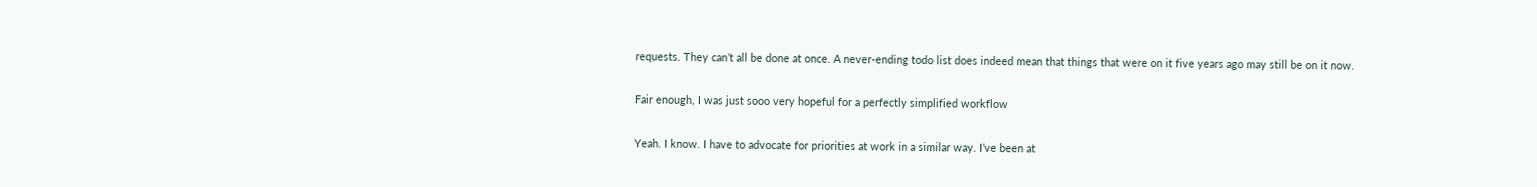requests. They can’t all be done at once. A never-ending todo list does indeed mean that things that were on it five years ago may still be on it now.

Fair enough, I was just sooo very hopeful for a perfectly simplified workflow

Yeah. I know. I have to advocate for priorities at work in a similar way. I’ve been at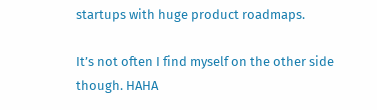startups with huge product roadmaps.

It’s not often I find myself on the other side though. HAHA